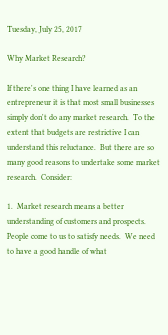Tuesday, July 25, 2017

Why Market Research?

If there's one thing I have learned as an entrepreneur it is that most small businesses simply don't do any market research.  To the extent that budgets are restrictive I can understand this reluctance.  But there are so many good reasons to undertake some market research.  Consider:

1.  Market research means a better understanding of customers and prospects.  People come to us to satisfy needs.  We need to have a good handle of what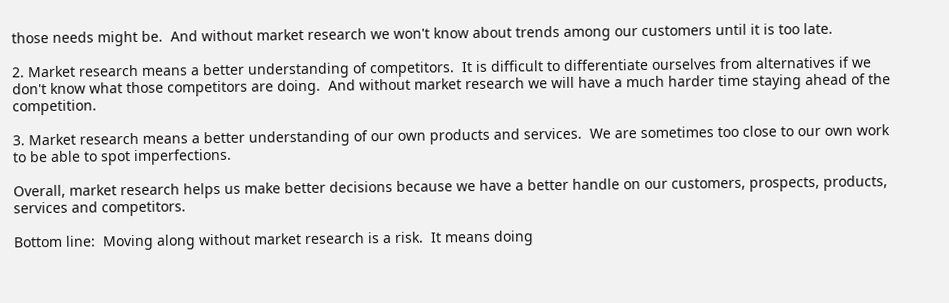those needs might be.  And without market research we won't know about trends among our customers until it is too late.

2. Market research means a better understanding of competitors.  It is difficult to differentiate ourselves from alternatives if we don't know what those competitors are doing.  And without market research we will have a much harder time staying ahead of the competition.

3. Market research means a better understanding of our own products and services.  We are sometimes too close to our own work to be able to spot imperfections.

Overall, market research helps us make better decisions because we have a better handle on our customers, prospects, products, services and competitors.

Bottom line:  Moving along without market research is a risk.  It means doing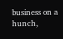business on a hunch,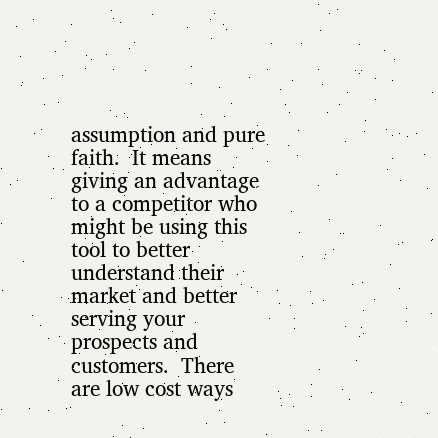assumption and pure faith.  It means giving an advantage to a competitor who might be using this tool to better understand their market and better serving your prospects and customers.  There are low cost ways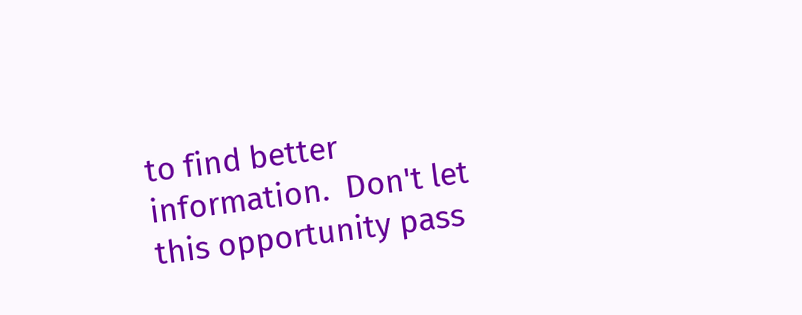to find better information.  Don't let this opportunity pass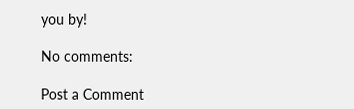you by!

No comments:

Post a Comment